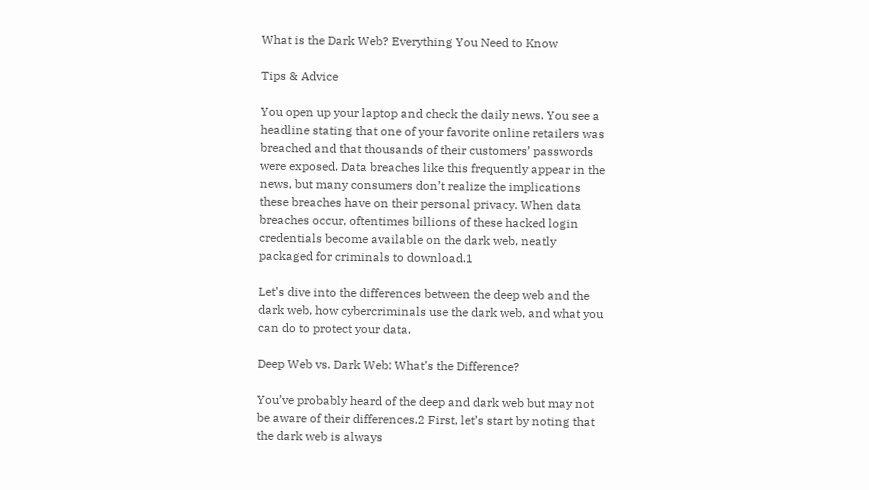What is the Dark Web? Everything You Need to Know

Tips & Advice

You open up your laptop and check the daily news. You see a headline stating that one of your favorite online retailers was breached and that thousands of their customers’ passwords were exposed. Data breaches like this frequently appear in the news, but many consumers don’t realize the implications these breaches have on their personal privacy. When data breaches occur, oftentimes billions of these hacked login credentials become available on the dark web, neatly packaged for criminals to download.1

Let’s dive into the differences between the deep web and the dark web, how cybercriminals use the dark web, and what you can do to protect your data.

Deep Web vs. Dark Web: What’s the Difference?

You’ve probably heard of the deep and dark web but may not be aware of their differences.2 First, let’s start by noting that the dark web is always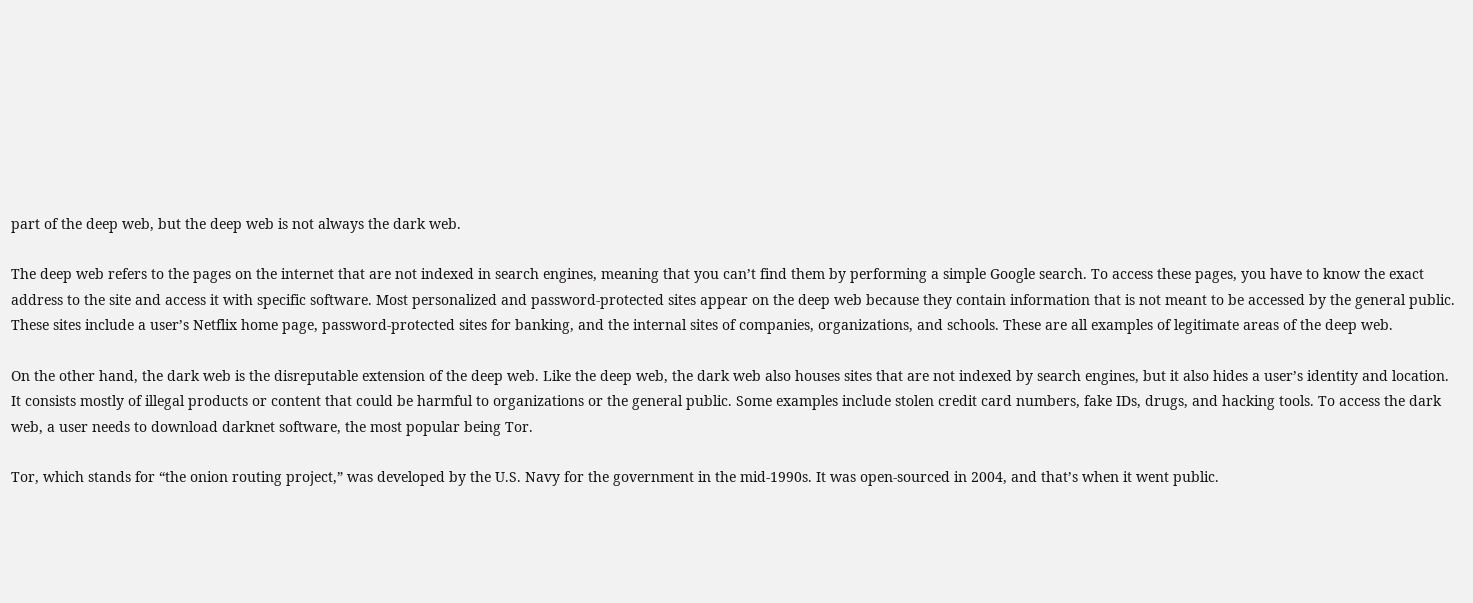part of the deep web, but the deep web is not always the dark web.

The deep web refers to the pages on the internet that are not indexed in search engines, meaning that you can’t find them by performing a simple Google search. To access these pages, you have to know the exact address to the site and access it with specific software. Most personalized and password-protected sites appear on the deep web because they contain information that is not meant to be accessed by the general public. These sites include a user’s Netflix home page, password-protected sites for banking, and the internal sites of companies, organizations, and schools. These are all examples of legitimate areas of the deep web.

On the other hand, the dark web is the disreputable extension of the deep web. Like the deep web, the dark web also houses sites that are not indexed by search engines, but it also hides a user’s identity and location. It consists mostly of illegal products or content that could be harmful to organizations or the general public. Some examples include stolen credit card numbers, fake IDs, drugs, and hacking tools. To access the dark web, a user needs to download darknet software, the most popular being Tor.

Tor, which stands for “the onion routing project,” was developed by the U.S. Navy for the government in the mid-1990s. It was open-sourced in 2004, and that’s when it went public.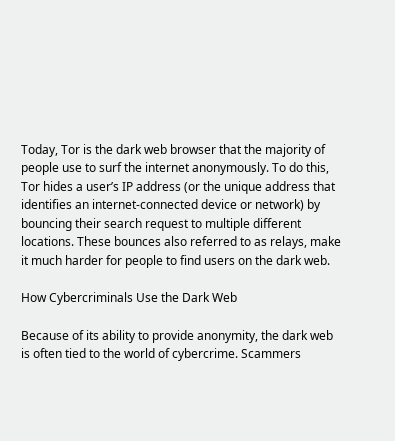Today, Tor is the dark web browser that the majority of people use to surf the internet anonymously. To do this, Tor hides a user’s IP address (or the unique address that identifies an internet-connected device or network) by bouncing their search request to multiple different locations. These bounces also referred to as relays, make it much harder for people to find users on the dark web.

How Cybercriminals Use the Dark Web

Because of its ability to provide anonymity, the dark web is often tied to the world of cybercrime. Scammers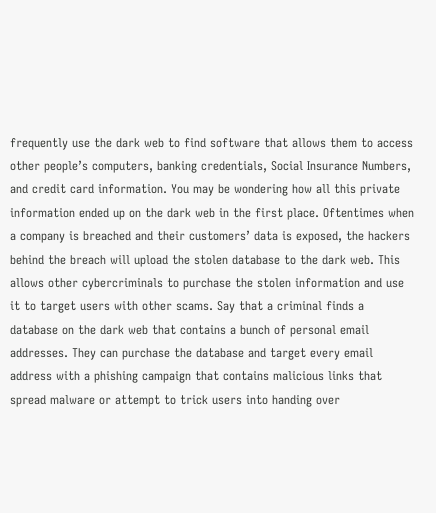frequently use the dark web to find software that allows them to access other people’s computers, banking credentials, Social Insurance Numbers, and credit card information. You may be wondering how all this private information ended up on the dark web in the first place. Oftentimes when a company is breached and their customers’ data is exposed, the hackers behind the breach will upload the stolen database to the dark web. This allows other cybercriminals to purchase the stolen information and use it to target users with other scams. Say that a criminal finds a database on the dark web that contains a bunch of personal email addresses. They can purchase the database and target every email address with a phishing campaign that contains malicious links that spread malware or attempt to trick users into handing over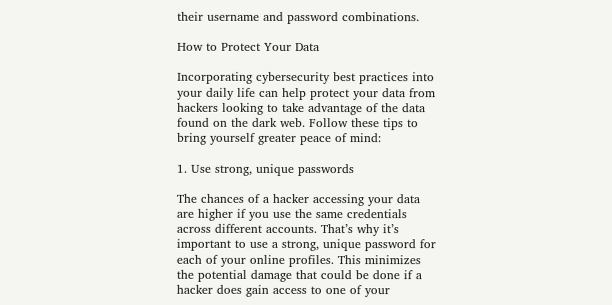their username and password combinations.

How to Protect Your Data

Incorporating cybersecurity best practices into your daily life can help protect your data from hackers looking to take advantage of the data found on the dark web. Follow these tips to bring yourself greater peace of mind:

1. Use strong, unique passwords

The chances of a hacker accessing your data are higher if you use the same credentials across different accounts. That’s why it’s important to use a strong, unique password for each of your online profiles. This minimizes the potential damage that could be done if a hacker does gain access to one of your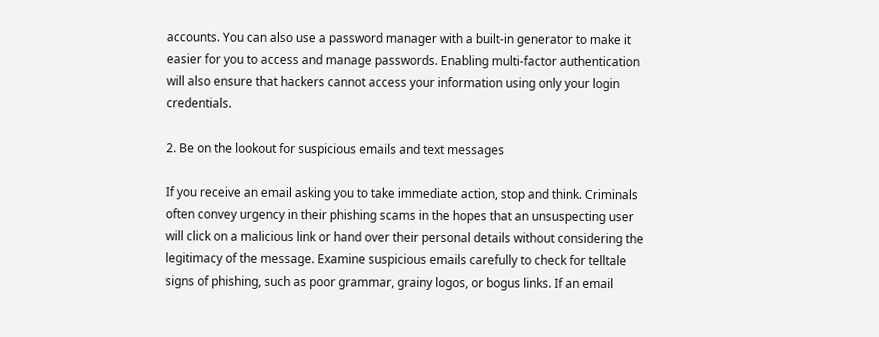accounts. You can also use a password manager with a built-in generator to make it easier for you to access and manage passwords. Enabling multi-factor authentication will also ensure that hackers cannot access your information using only your login credentials.

2. Be on the lookout for suspicious emails and text messages

If you receive an email asking you to take immediate action, stop and think. Criminals often convey urgency in their phishing scams in the hopes that an unsuspecting user will click on a malicious link or hand over their personal details without considering the legitimacy of the message. Examine suspicious emails carefully to check for telltale signs of phishing, such as poor grammar, grainy logos, or bogus links. If an email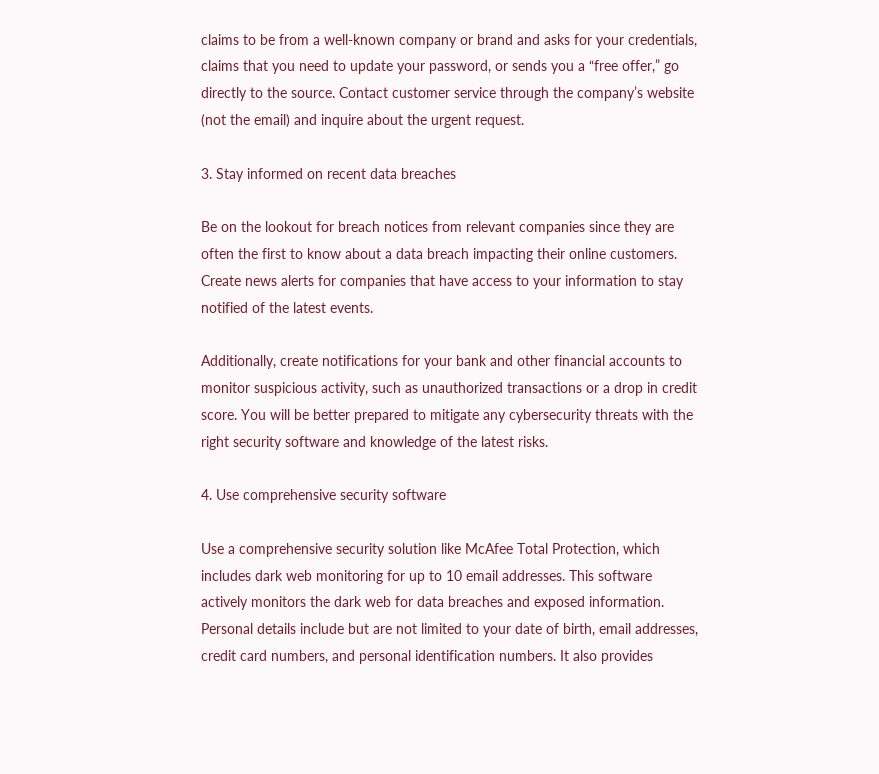claims to be from a well-known company or brand and asks for your credentials, claims that you need to update your password, or sends you a “free offer,” go directly to the source. Contact customer service through the company’s website (not the email) and inquire about the urgent request.

3. Stay informed on recent data breaches

Be on the lookout for breach notices from relevant companies since they are often the first to know about a data breach impacting their online customers. Create news alerts for companies that have access to your information to stay notified of the latest events.

Additionally, create notifications for your bank and other financial accounts to monitor suspicious activity, such as unauthorized transactions or a drop in credit score. You will be better prepared to mitigate any cybersecurity threats with the right security software and knowledge of the latest risks.

4. Use comprehensive security software

Use a comprehensive security solution like McAfee Total Protection, which includes dark web monitoring for up to 10 email addresses. This software actively monitors the dark web for data breaches and exposed information.  Personal details include but are not limited to your date of birth, email addresses, credit card numbers, and personal identification numbers. It also provides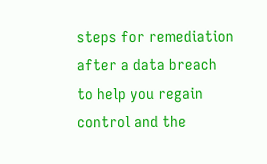steps for remediation after a data breach to help you regain control and the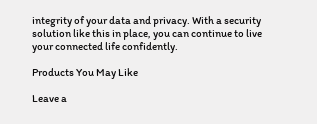integrity of your data and privacy. With a security solution like this in place, you can continue to live your connected life confidently.

Products You May Like

Leave a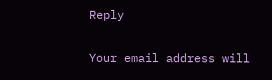Reply

Your email address will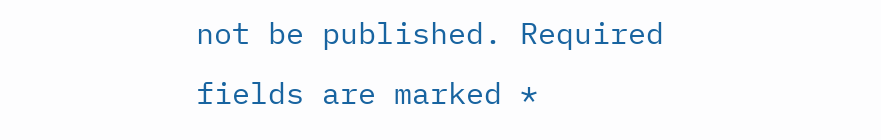not be published. Required fields are marked *